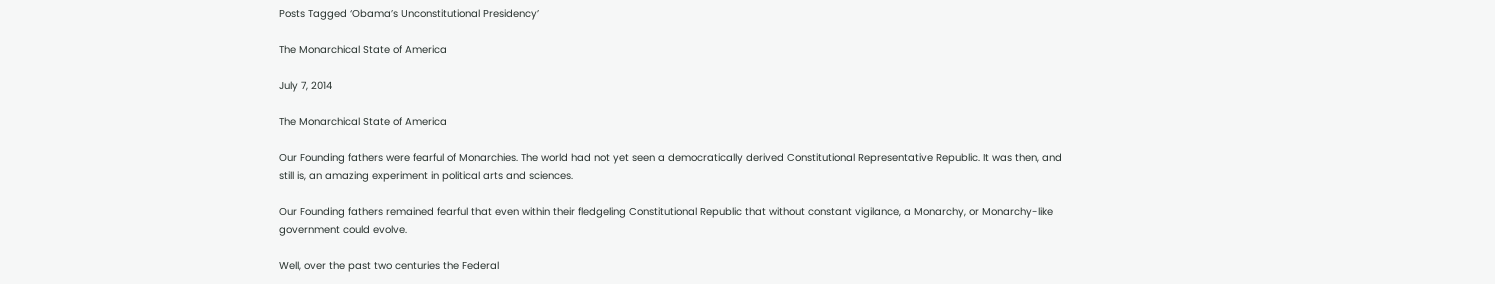Posts Tagged ‘Obama’s Unconstitutional Presidency’

The Monarchical State of America

July 7, 2014

The Monarchical State of America

Our Founding fathers were fearful of Monarchies. The world had not yet seen a democratically derived Constitutional Representative Republic. It was then, and still is, an amazing experiment in political arts and sciences.

Our Founding fathers remained fearful that even within their fledgeling Constitutional Republic that without constant vigilance, a Monarchy, or Monarchy-like government could evolve.

Well, over the past two centuries the Federal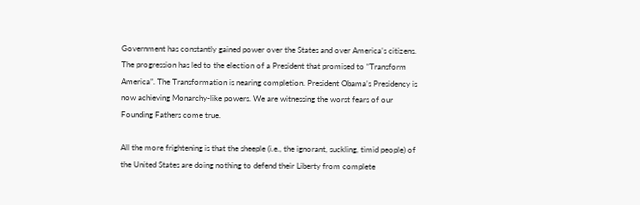Government has constantly gained power over the States and over America’s citizens. The progression has led to the election of a President that promised to “Transform America”. The Transformation is nearing completion. President Obama’s Presidency is now achieving Monarchy-like powers. We are witnessing the worst fears of our Founding Fathers come true.

All the more frightening is that the sheeple (i.e., the ignorant, suckling, timid people) of the United States are doing nothing to defend their Liberty from complete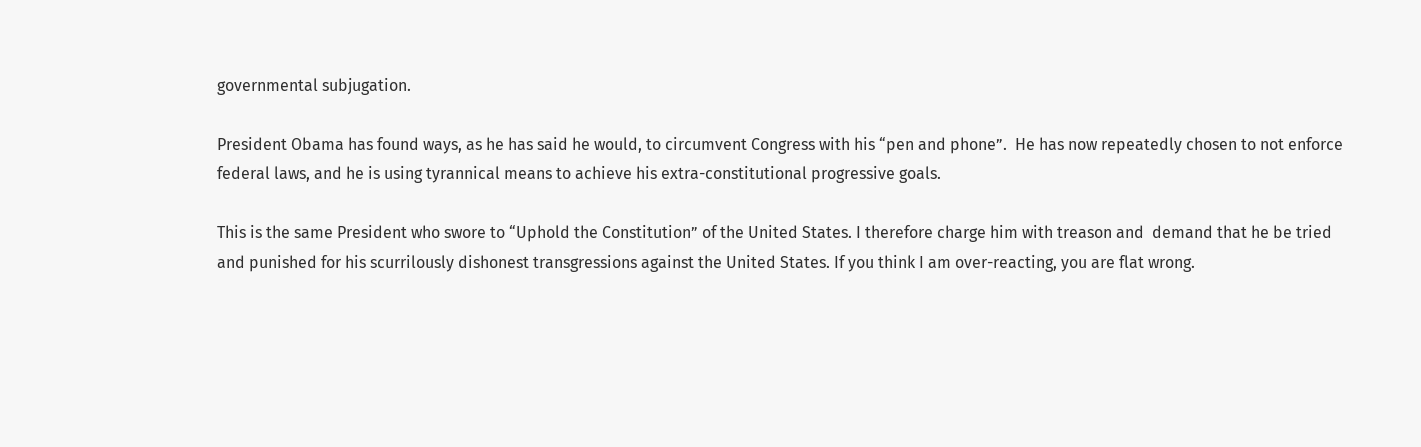governmental subjugation.

President Obama has found ways, as he has said he would, to circumvent Congress with his “pen and phone”.  He has now repeatedly chosen to not enforce federal laws, and he is using tyrannical means to achieve his extra-constitutional progressive goals.

This is the same President who swore to “Uphold the Constitution” of the United States. I therefore charge him with treason and  demand that he be tried and punished for his scurrilously dishonest transgressions against the United States. If you think I am over-reacting, you are flat wrong.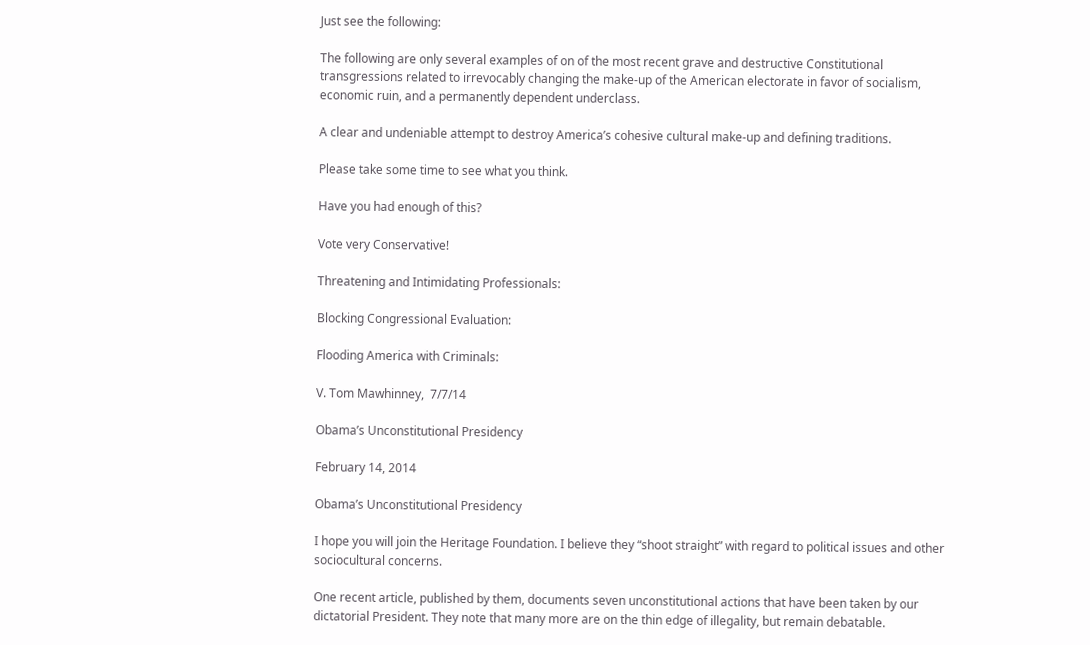Just see the following:

The following are only several examples of on of the most recent grave and destructive Constitutional transgressions related to irrevocably changing the make-up of the American electorate in favor of socialism, economic ruin, and a permanently dependent underclass.

A clear and undeniable attempt to destroy America’s cohesive cultural make-up and defining traditions.

Please take some time to see what you think.

Have you had enough of this?

Vote very Conservative!

Threatening and Intimidating Professionals:

Blocking Congressional Evaluation:

Flooding America with Criminals:

V. Tom Mawhinney,  7/7/14

Obama’s Unconstitutional Presidency

February 14, 2014

Obama’s Unconstitutional Presidency

I hope you will join the Heritage Foundation. I believe they “shoot straight” with regard to political issues and other sociocultural concerns.

One recent article, published by them, documents seven unconstitutional actions that have been taken by our dictatorial President. They note that many more are on the thin edge of illegality, but remain debatable.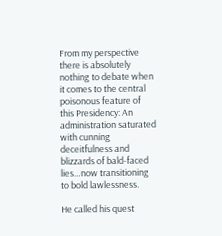From my perspective there is absolutely nothing to debate when it comes to the central poisonous feature of this Presidency: An administration saturated with cunning deceitfulness and blizzards of bald-faced lies…now transitioning to bold lawlessness.

He called his quest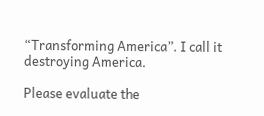“Transforming America”. I call it destroying America.

Please evaluate the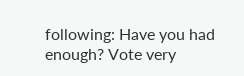following: Have you had enough? Vote very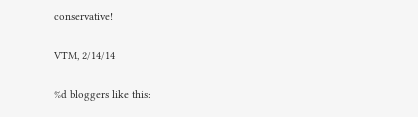conservative!

VTM, 2/14/14

%d bloggers like this: